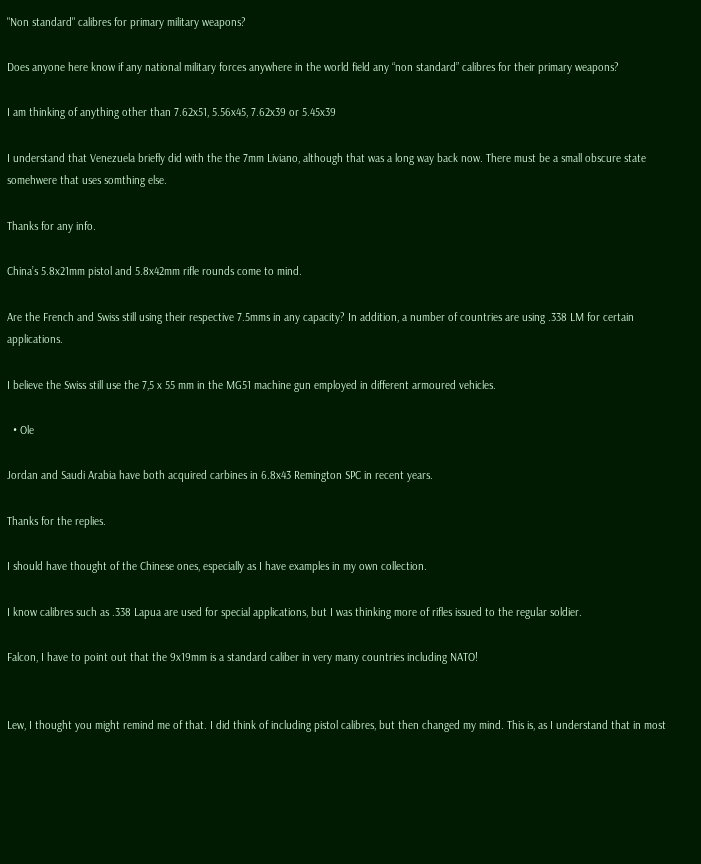"Non standard" calibres for primary military weapons?

Does anyone here know if any national military forces anywhere in the world field any “non standard” calibres for their primary weapons?

I am thinking of anything other than 7.62x51, 5.56x45, 7.62x39 or 5.45x39

I understand that Venezuela briefly did with the the 7mm Liviano, although that was a long way back now. There must be a small obscure state somehwere that uses somthing else.

Thanks for any info.

China’s 5.8x21mm pistol and 5.8x42mm rifle rounds come to mind.

Are the French and Swiss still using their respective 7.5mms in any capacity? In addition, a number of countries are using .338 LM for certain applications.

I believe the Swiss still use the 7,5 x 55 mm in the MG51 machine gun employed in different armoured vehicles.

  • Ole

Jordan and Saudi Arabia have both acquired carbines in 6.8x43 Remington SPC in recent years.

Thanks for the replies.

I should have thought of the Chinese ones, especially as I have examples in my own collection.

I know calibres such as .338 Lapua are used for special applications, but I was thinking more of rifles issued to the regular soldier.

Falcon, I have to point out that the 9x19mm is a standard caliber in very many countries including NATO!


Lew, I thought you might remind me of that. I did think of including pistol calibres, but then changed my mind. This is, as I understand that in most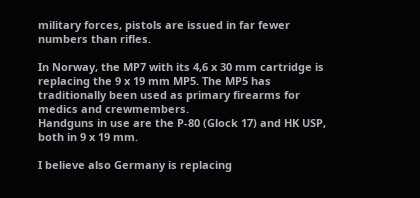military forces, pistols are issued in far fewer numbers than rifles.

In Norway, the MP7 with its 4,6 x 30 mm cartridge is replacing the 9 x 19 mm MP5. The MP5 has traditionally been used as primary firearms for medics and crewmembers.
Handguns in use are the P-80 (Glock 17) and HK USP, both in 9 x 19 mm.

I believe also Germany is replacing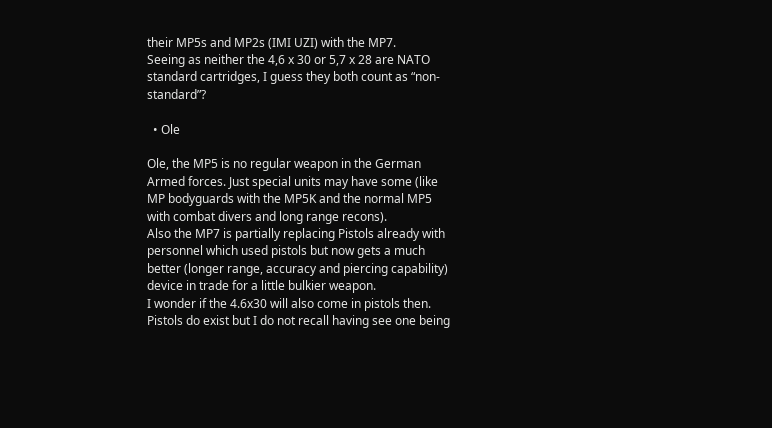their MP5s and MP2s (IMI UZI) with the MP7.
Seeing as neither the 4,6 x 30 or 5,7 x 28 are NATO standard cartridges, I guess they both count as “non-standard”?

  • Ole

Ole, the MP5 is no regular weapon in the German Armed forces. Just special units may have some (like MP bodyguards with the MP5K and the normal MP5 with combat divers and long range recons).
Also the MP7 is partially replacing Pistols already with personnel which used pistols but now gets a much better (longer range, accuracy and piercing capability) device in trade for a little bulkier weapon.
I wonder if the 4.6x30 will also come in pistols then. Pistols do exist but I do not recall having see one being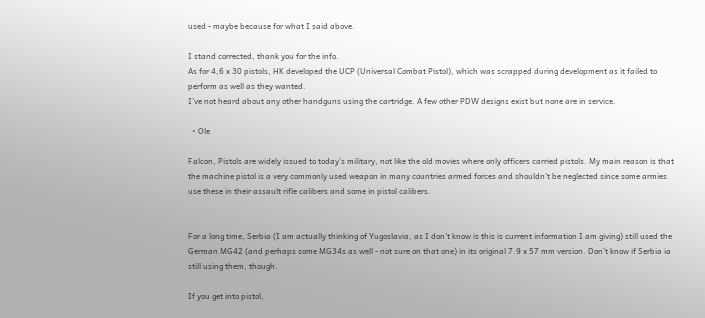used - maybe because for what I said above.

I stand corrected, thank you for the info.
As for 4,6 x 30 pistols, HK developed the UCP (Universal Combat Pistol), which was scrapped during development as it failed to perform as well as they wanted.
I’ve not heard about any other handguns using the cartridge. A few other PDW designs exist but none are in service.

  • Ole

Falcon, Pistols are widely issued to today’s military, not like the old movies where only officers carried pistols. My main reason is that the machine pistol is a very commonly used weapon in many countries armed forces and shouldn’t be neglected since some armies use these in their assault rifle calibers and some in pistol calibers.


For a long time, Serbia (I am actually thinking of Yugoslavia, as I don’t know is this is current information I am giving) still used the German MG42 (and perhaps some MG34s as well - not sure on that one) in its original 7.9 x 57 mm version. Don’t know if Serbia ia still using them, though.

If you get into pistol,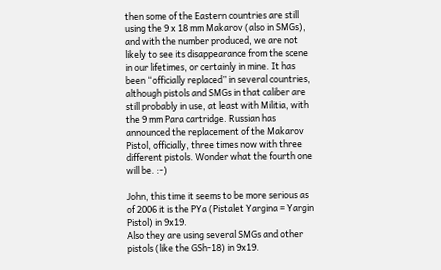then some of the Eastern countries are still using the 9 x 18 mm Makarov (also in SMGs), and with the number produced, we are not likely to see its disappearance from the scene in our lifetimes, or certainly in mine. It has been “officially replaced” in several countries, although pistols and SMGs in that caliber are still probably in use, at least with Militia, with the 9 mm Para cartridge. Russian has announced the replacement of the Makarov Pistol, officially, three times now with three different pistols. Wonder what the fourth one will be. :-)

John, this time it seems to be more serious as of 2006 it is the PYa (Pistalet Yargina = Yargin Pistol) in 9x19.
Also they are using several SMGs and other pistols (like the GSh-18) in 9x19.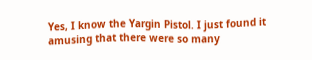Yes, I know the Yargin Pistol. I just found it amusing that there were so many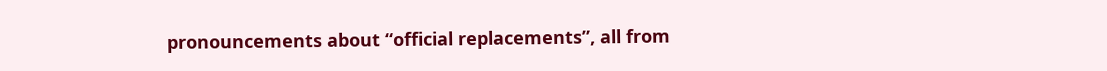pronouncements about “official replacements”, all from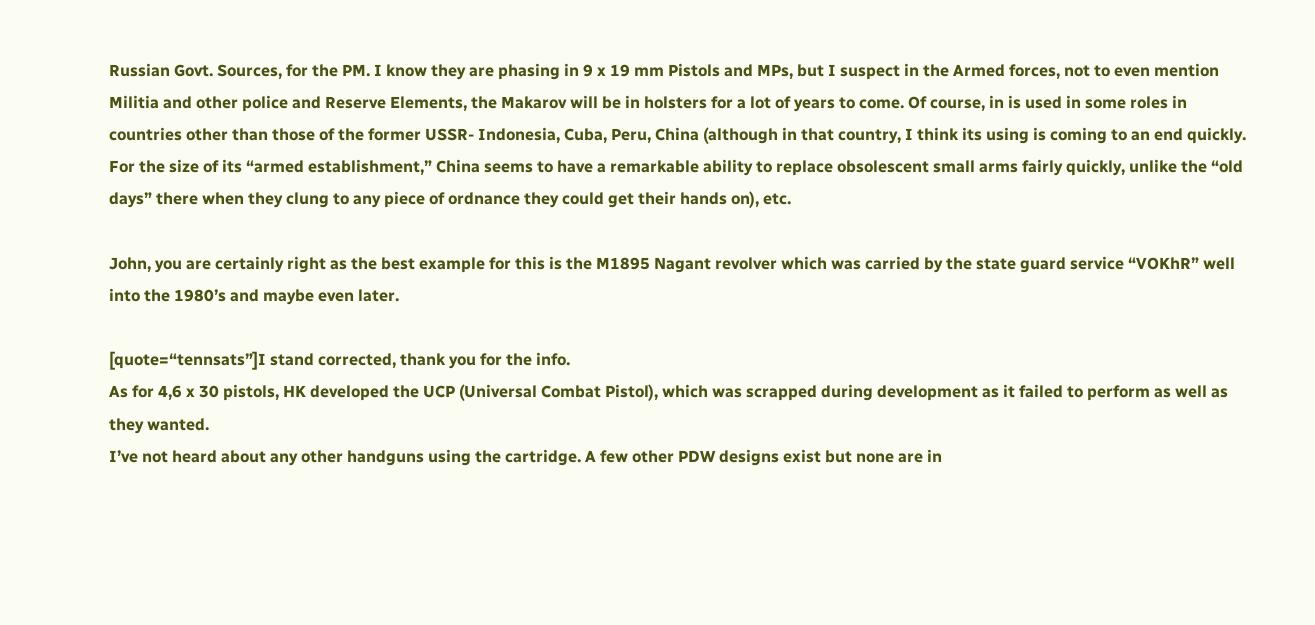Russian Govt. Sources, for the PM. I know they are phasing in 9 x 19 mm Pistols and MPs, but I suspect in the Armed forces, not to even mention Militia and other police and Reserve Elements, the Makarov will be in holsters for a lot of years to come. Of course, in is used in some roles in countries other than those of the former USSR- Indonesia, Cuba, Peru, China (although in that country, I think its using is coming to an end quickly. For the size of its “armed establishment,” China seems to have a remarkable ability to replace obsolescent small arms fairly quickly, unlike the “old days” there when they clung to any piece of ordnance they could get their hands on), etc.

John, you are certainly right as the best example for this is the M1895 Nagant revolver which was carried by the state guard service “VOKhR” well into the 1980’s and maybe even later.

[quote=“tennsats”]I stand corrected, thank you for the info.
As for 4,6 x 30 pistols, HK developed the UCP (Universal Combat Pistol), which was scrapped during development as it failed to perform as well as they wanted.
I’ve not heard about any other handguns using the cartridge. A few other PDW designs exist but none are in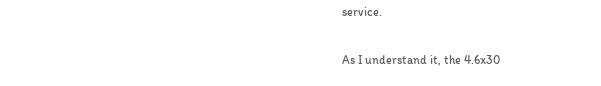service.

As I understand it, the 4.6x30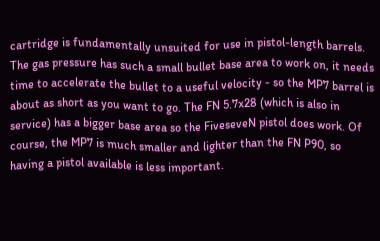cartridge is fundamentally unsuited for use in pistol-length barrels. The gas pressure has such a small bullet base area to work on, it needs time to accelerate the bullet to a useful velocity - so the MP7 barrel is about as short as you want to go. The FN 5.7x28 (which is also in service) has a bigger base area so the FiveseveN pistol does work. Of course, the MP7 is much smaller and lighter than the FN P90, so having a pistol available is less important.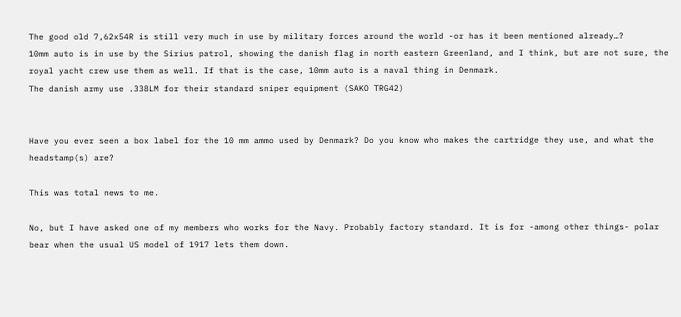The good old 7,62x54R is still very much in use by military forces around the world -or has it been mentioned already…?
10mm auto is in use by the Sirius patrol, showing the danish flag in north eastern Greenland, and I think, but are not sure, the royal yacht crew use them as well. If that is the case, 10mm auto is a naval thing in Denmark.
The danish army use .338LM for their standard sniper equipment (SAKO TRG42)


Have you ever seen a box label for the 10 mm ammo used by Denmark? Do you know who makes the cartridge they use, and what the headstamp(s) are?

This was total news to me.

No, but I have asked one of my members who works for the Navy. Probably factory standard. It is for -among other things- polar bear when the usual US model of 1917 lets them down.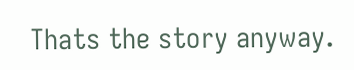Thats the story anyway.